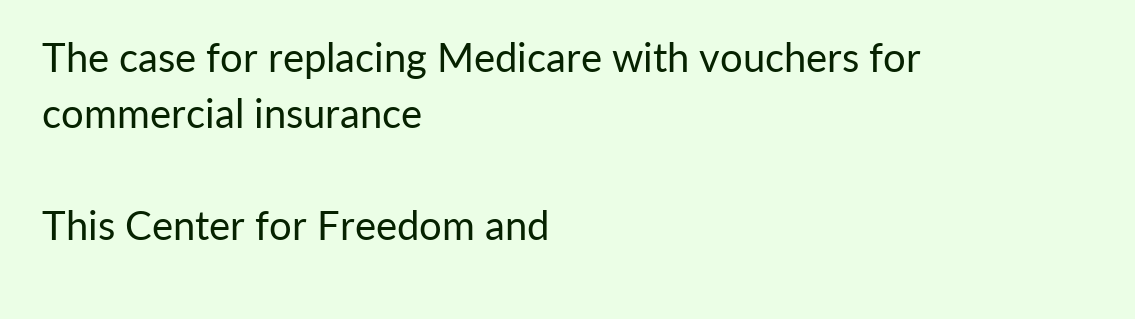The case for replacing Medicare with vouchers for commercial insurance

This Center for Freedom and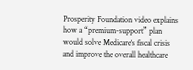Prosperity Foundation video explains how a “premium-support” plan would solve Medicare‘s fiscal crisis and improve the overall healthcare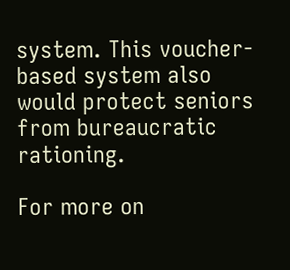system. This voucher-based system also would protect seniors from bureaucratic rationing.

For more on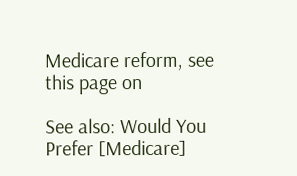Medicare reform, see this page on

See also: Would You Prefer [Medicare]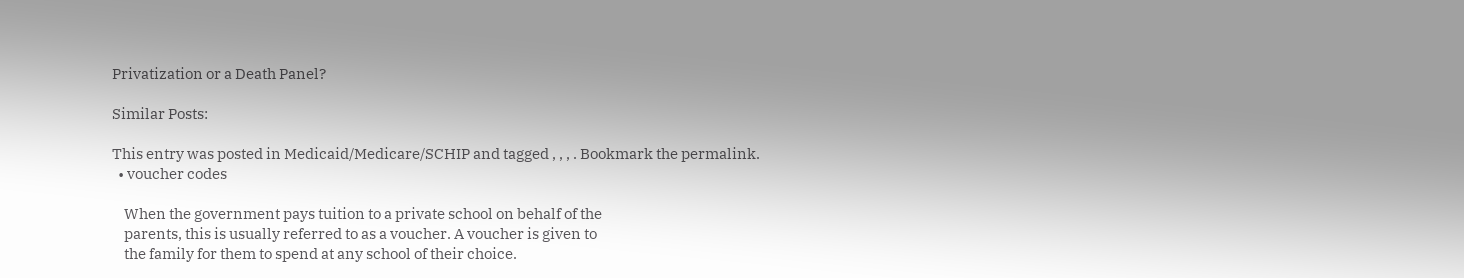Privatization or a Death Panel?

Similar Posts:

This entry was posted in Medicaid/Medicare/SCHIP and tagged , , , . Bookmark the permalink.
  • voucher codes

    When the government pays tuition to a private school on behalf of the
    parents, this is usually referred to as a voucher. A voucher is given to
    the family for them to spend at any school of their choice.